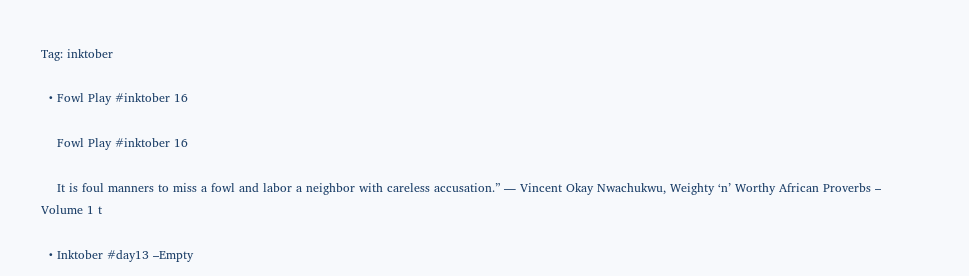Tag: inktober

  • Fowl Play #inktober 16

    Fowl Play #inktober 16

    It is foul manners to miss a fowl and labor a neighbor with careless accusation.” ― Vincent Okay Nwachukwu, Weighty ‘n’ Worthy African Proverbs – Volume 1 t

  • Inktober #day13 –Empty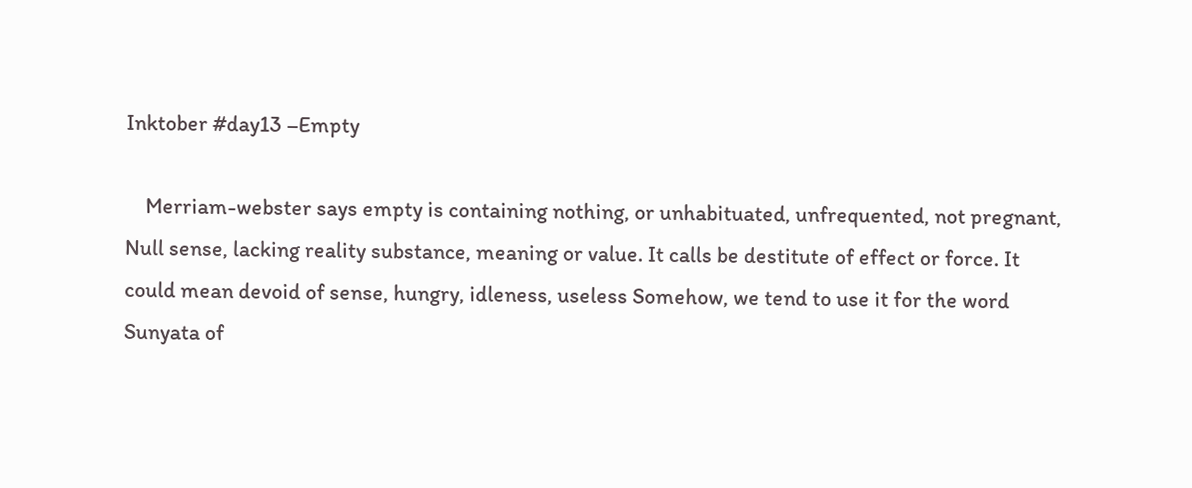Inktober #day13 –Empty

    Merriam-webster says empty is containing nothing, or unhabituated, unfrequented, not pregnant, Null sense, lacking reality substance, meaning or value. It calls be destitute of effect or force. It could mean devoid of sense, hungry, idleness, useless Somehow, we tend to use it for the word Sunyata of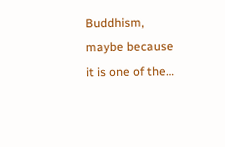Buddhism, maybe because it is one of the…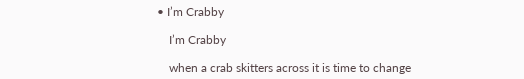• I’m Crabby

    I’m Crabby

    when a crab skitters across it is time to change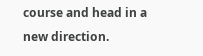course and head in a new direction.